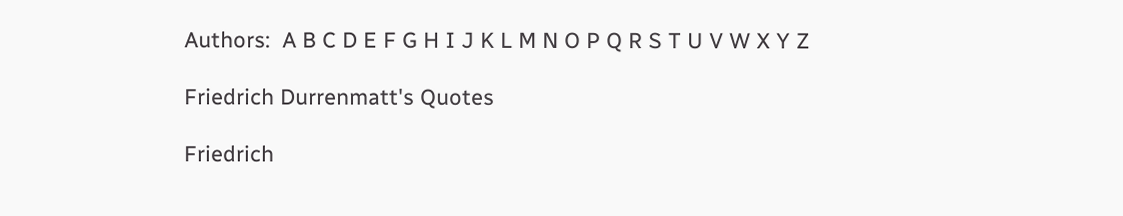Authors:  A B C D E F G H I J K L M N O P Q R S T U V W X Y Z

Friedrich Durrenmatt's Quotes

Friedrich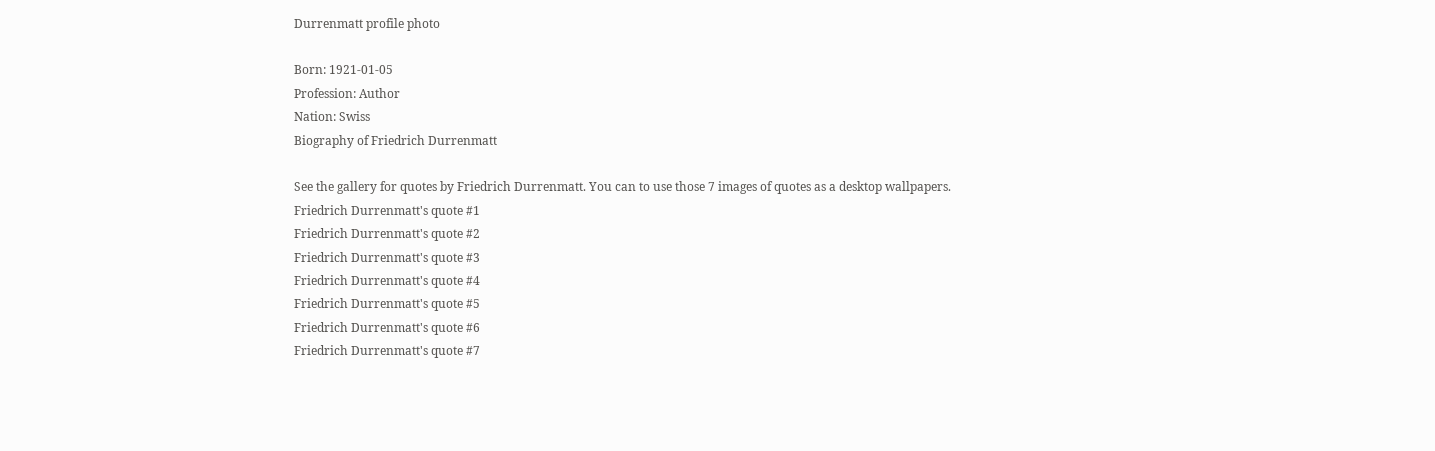Durrenmatt profile photo

Born: 1921-01-05
Profession: Author
Nation: Swiss
Biography of Friedrich Durrenmatt

See the gallery for quotes by Friedrich Durrenmatt. You can to use those 7 images of quotes as a desktop wallpapers.
Friedrich Durrenmatt's quote #1
Friedrich Durrenmatt's quote #2
Friedrich Durrenmatt's quote #3
Friedrich Durrenmatt's quote #4
Friedrich Durrenmatt's quote #5
Friedrich Durrenmatt's quote #6
Friedrich Durrenmatt's quote #7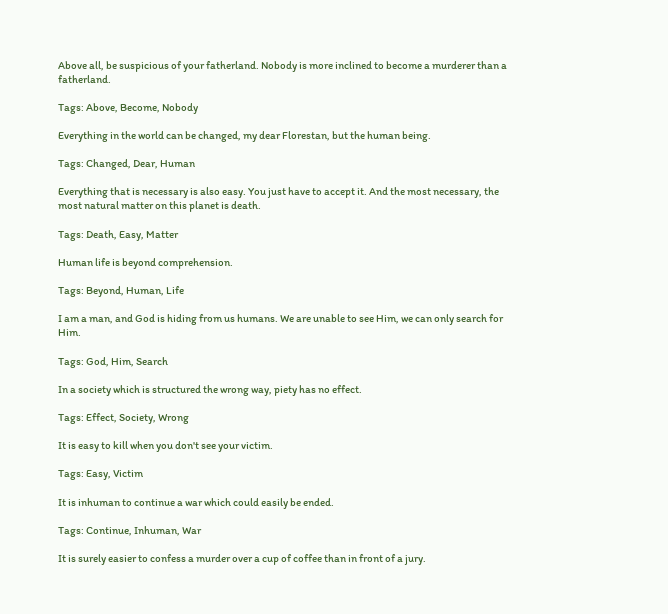Above all, be suspicious of your fatherland. Nobody is more inclined to become a murderer than a fatherland.

Tags: Above, Become, Nobody

Everything in the world can be changed, my dear Florestan, but the human being.

Tags: Changed, Dear, Human

Everything that is necessary is also easy. You just have to accept it. And the most necessary, the most natural matter on this planet is death.

Tags: Death, Easy, Matter

Human life is beyond comprehension.

Tags: Beyond, Human, Life

I am a man, and God is hiding from us humans. We are unable to see Him, we can only search for Him.

Tags: God, Him, Search

In a society which is structured the wrong way, piety has no effect.

Tags: Effect, Society, Wrong

It is easy to kill when you don't see your victim.

Tags: Easy, Victim

It is inhuman to continue a war which could easily be ended.

Tags: Continue, Inhuman, War

It is surely easier to confess a murder over a cup of coffee than in front of a jury.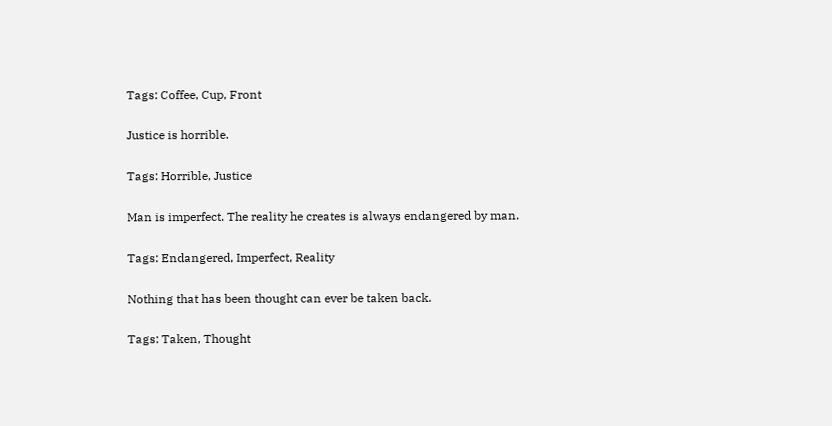Tags: Coffee, Cup, Front

Justice is horrible.

Tags: Horrible, Justice

Man is imperfect. The reality he creates is always endangered by man.

Tags: Endangered, Imperfect, Reality

Nothing that has been thought can ever be taken back.

Tags: Taken, Thought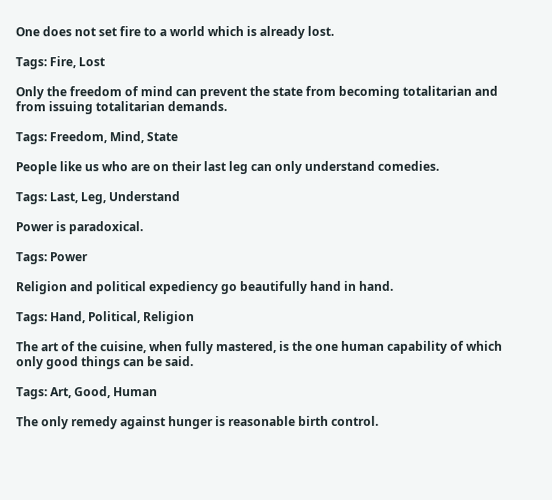One does not set fire to a world which is already lost.

Tags: Fire, Lost

Only the freedom of mind can prevent the state from becoming totalitarian and from issuing totalitarian demands.

Tags: Freedom, Mind, State

People like us who are on their last leg can only understand comedies.

Tags: Last, Leg, Understand

Power is paradoxical.

Tags: Power

Religion and political expediency go beautifully hand in hand.

Tags: Hand, Political, Religion

The art of the cuisine, when fully mastered, is the one human capability of which only good things can be said.

Tags: Art, Good, Human

The only remedy against hunger is reasonable birth control.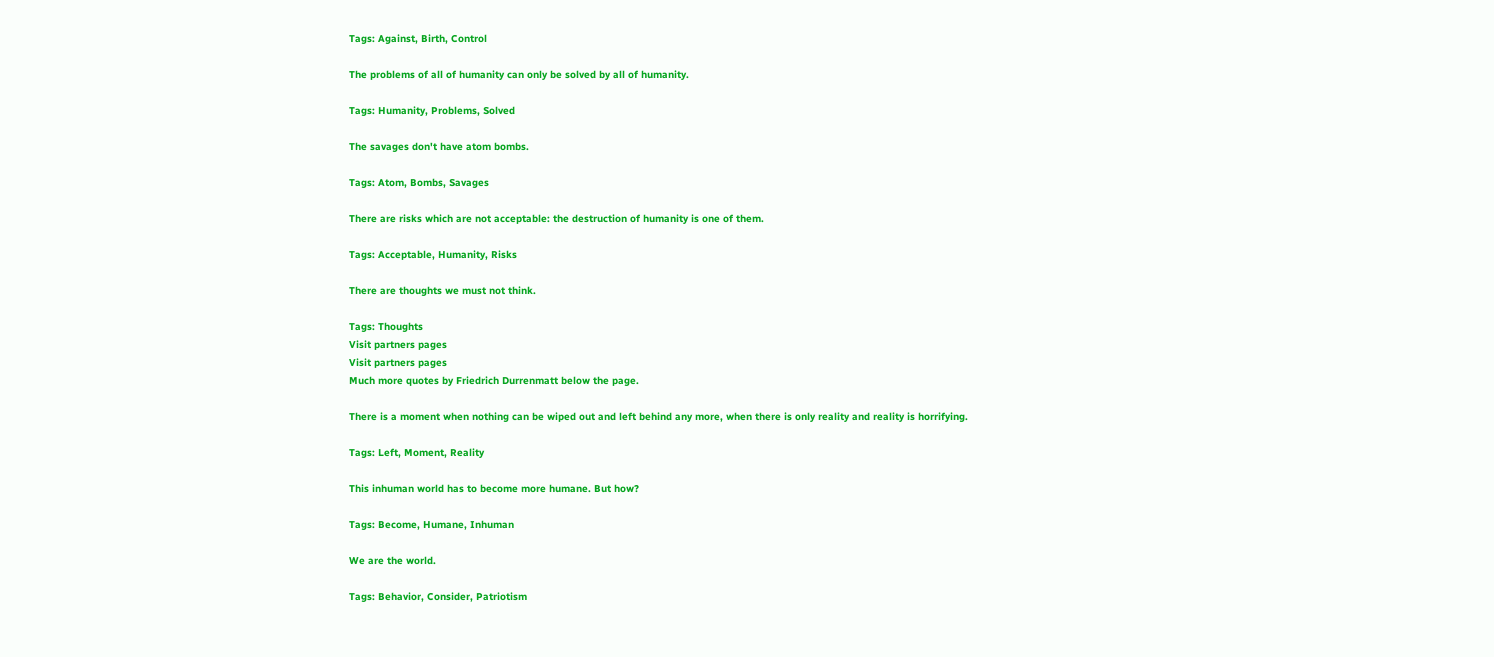Tags: Against, Birth, Control

The problems of all of humanity can only be solved by all of humanity.

Tags: Humanity, Problems, Solved

The savages don't have atom bombs.

Tags: Atom, Bombs, Savages

There are risks which are not acceptable: the destruction of humanity is one of them.

Tags: Acceptable, Humanity, Risks

There are thoughts we must not think.

Tags: Thoughts
Visit partners pages
Visit partners pages
Much more quotes by Friedrich Durrenmatt below the page.

There is a moment when nothing can be wiped out and left behind any more, when there is only reality and reality is horrifying.

Tags: Left, Moment, Reality

This inhuman world has to become more humane. But how?

Tags: Become, Humane, Inhuman

We are the world.

Tags: Behavior, Consider, Patriotism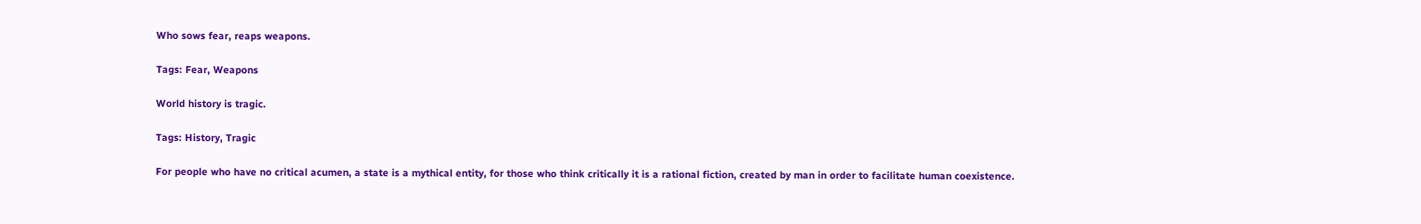Who sows fear, reaps weapons.

Tags: Fear, Weapons

World history is tragic.

Tags: History, Tragic

For people who have no critical acumen, a state is a mythical entity, for those who think critically it is a rational fiction, created by man in order to facilitate human coexistence.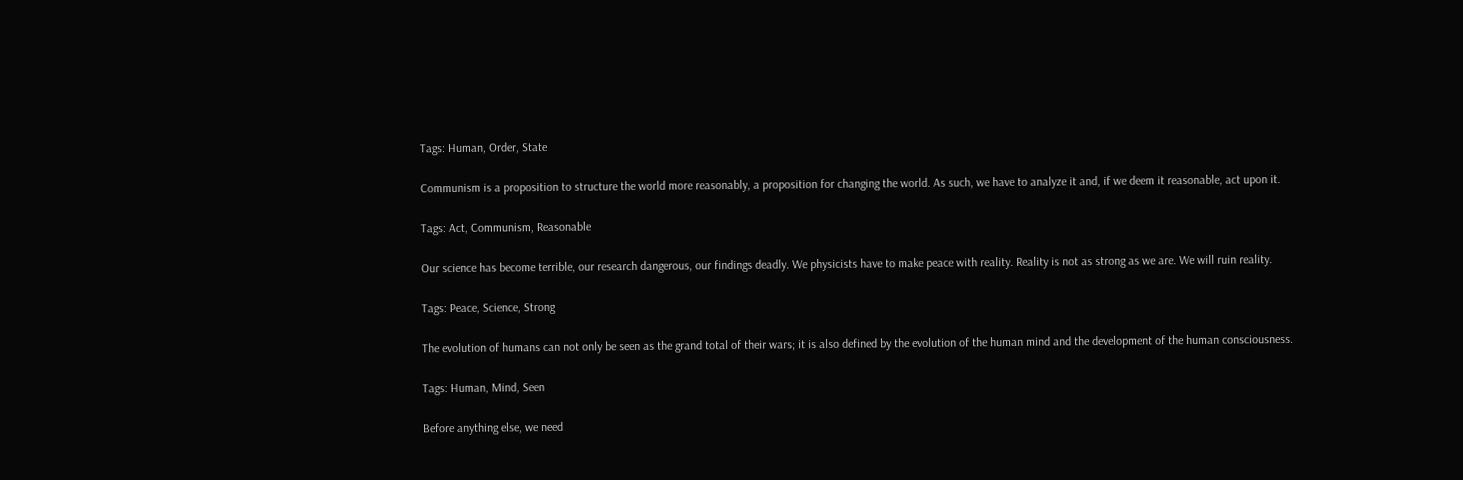Tags: Human, Order, State

Communism is a proposition to structure the world more reasonably, a proposition for changing the world. As such, we have to analyze it and, if we deem it reasonable, act upon it.

Tags: Act, Communism, Reasonable

Our science has become terrible, our research dangerous, our findings deadly. We physicists have to make peace with reality. Reality is not as strong as we are. We will ruin reality.

Tags: Peace, Science, Strong

The evolution of humans can not only be seen as the grand total of their wars; it is also defined by the evolution of the human mind and the development of the human consciousness.

Tags: Human, Mind, Seen

Before anything else, we need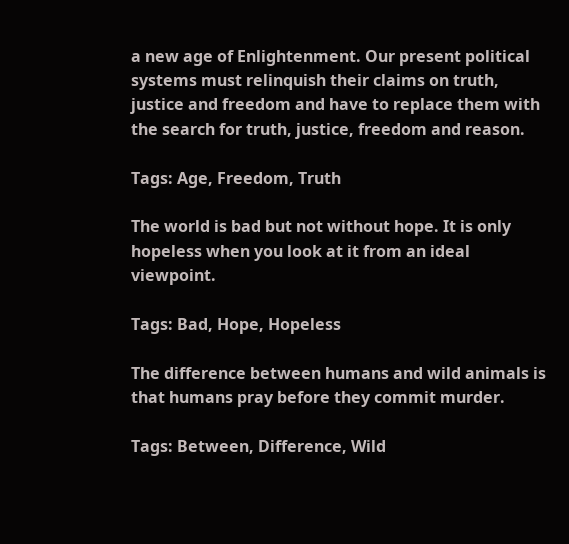a new age of Enlightenment. Our present political systems must relinquish their claims on truth, justice and freedom and have to replace them with the search for truth, justice, freedom and reason.

Tags: Age, Freedom, Truth

The world is bad but not without hope. It is only hopeless when you look at it from an ideal viewpoint.

Tags: Bad, Hope, Hopeless

The difference between humans and wild animals is that humans pray before they commit murder.

Tags: Between, Difference, Wild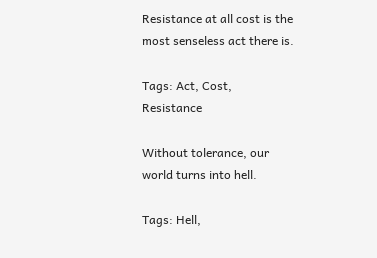Resistance at all cost is the most senseless act there is.

Tags: Act, Cost, Resistance

Without tolerance, our world turns into hell.

Tags: Hell,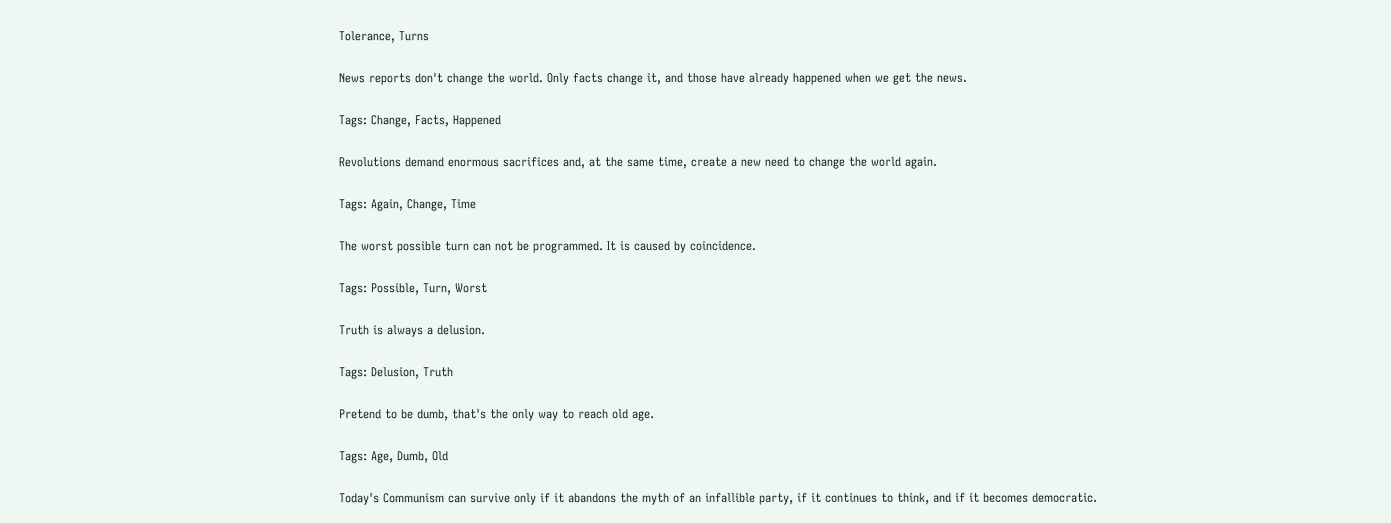Tolerance, Turns

News reports don't change the world. Only facts change it, and those have already happened when we get the news.

Tags: Change, Facts, Happened

Revolutions demand enormous sacrifices and, at the same time, create a new need to change the world again.

Tags: Again, Change, Time

The worst possible turn can not be programmed. It is caused by coincidence.

Tags: Possible, Turn, Worst

Truth is always a delusion.

Tags: Delusion, Truth

Pretend to be dumb, that's the only way to reach old age.

Tags: Age, Dumb, Old

Today's Communism can survive only if it abandons the myth of an infallible party, if it continues to think, and if it becomes democratic.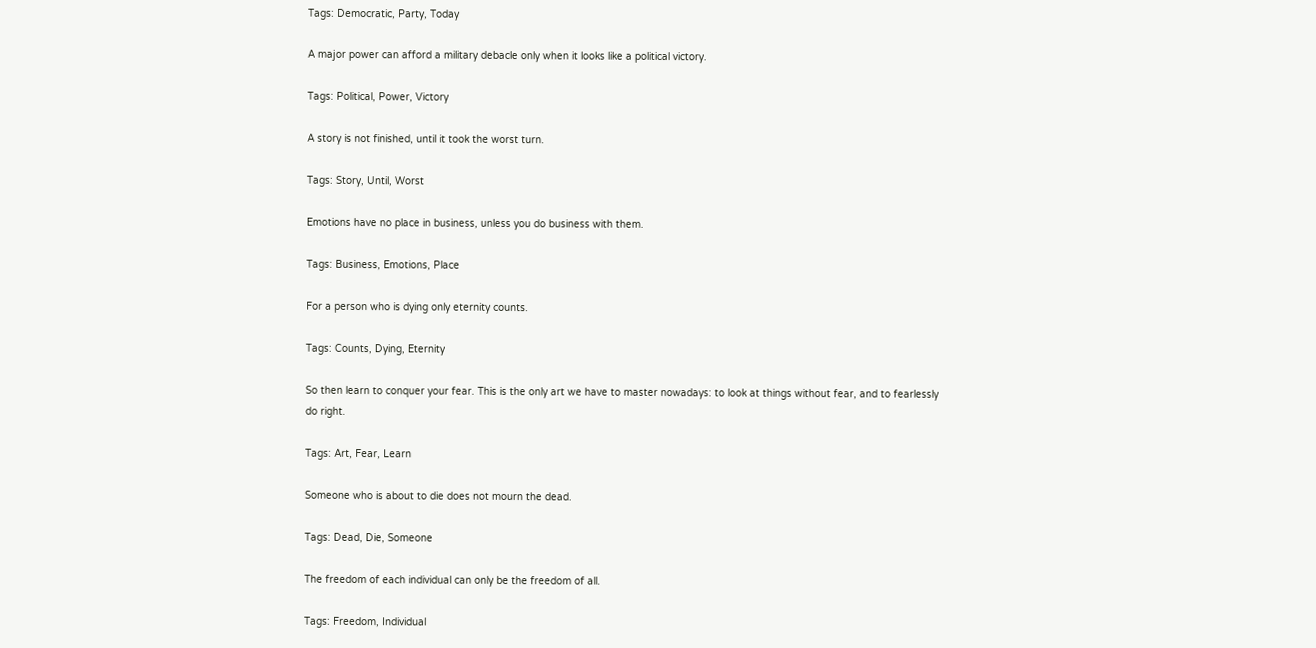Tags: Democratic, Party, Today

A major power can afford a military debacle only when it looks like a political victory.

Tags: Political, Power, Victory

A story is not finished, until it took the worst turn.

Tags: Story, Until, Worst

Emotions have no place in business, unless you do business with them.

Tags: Business, Emotions, Place

For a person who is dying only eternity counts.

Tags: Counts, Dying, Eternity

So then learn to conquer your fear. This is the only art we have to master nowadays: to look at things without fear, and to fearlessly do right.

Tags: Art, Fear, Learn

Someone who is about to die does not mourn the dead.

Tags: Dead, Die, Someone

The freedom of each individual can only be the freedom of all.

Tags: Freedom, Individual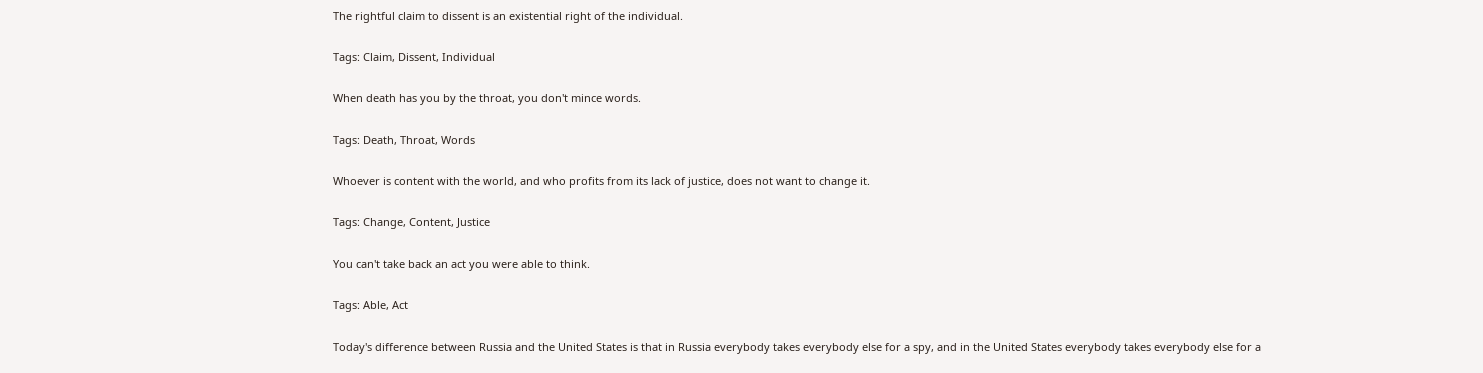The rightful claim to dissent is an existential right of the individual.

Tags: Claim, Dissent, Individual

When death has you by the throat, you don't mince words.

Tags: Death, Throat, Words

Whoever is content with the world, and who profits from its lack of justice, does not want to change it.

Tags: Change, Content, Justice

You can't take back an act you were able to think.

Tags: Able, Act

Today's difference between Russia and the United States is that in Russia everybody takes everybody else for a spy, and in the United States everybody takes everybody else for a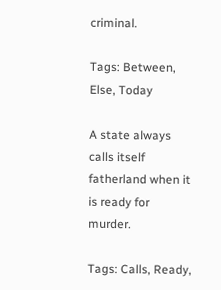criminal.

Tags: Between, Else, Today

A state always calls itself fatherland when it is ready for murder.

Tags: Calls, Ready,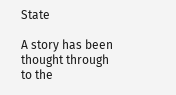State

A story has been thought through to the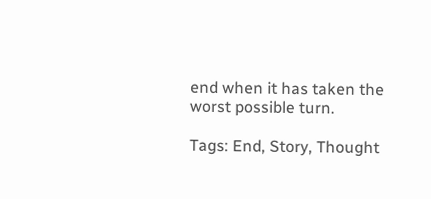end when it has taken the worst possible turn.

Tags: End, Story, Thought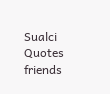Sualci Quotes friends